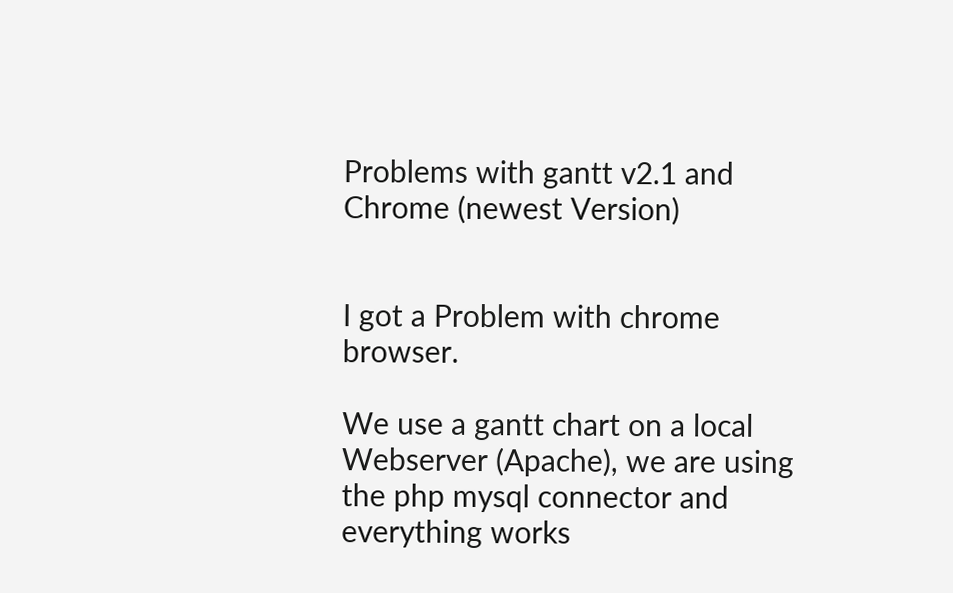Problems with gantt v2.1 and Chrome (newest Version)


I got a Problem with chrome browser.

We use a gantt chart on a local Webserver (Apache), we are using the php mysql connector and everything works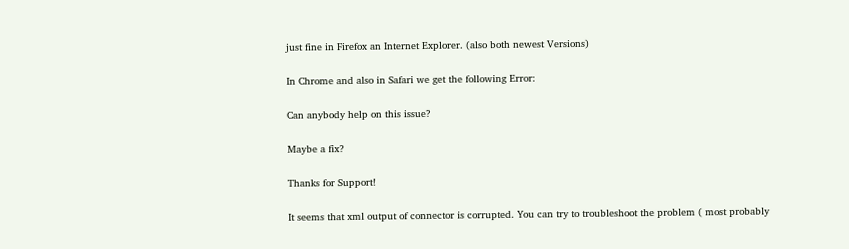just fine in Firefox an Internet Explorer. (also both newest Versions)

In Chrome and also in Safari we get the following Error:

Can anybody help on this issue?

Maybe a fix?

Thanks for Support!

It seems that xml output of connector is corrupted. You can try to troubleshoot the problem ( most probably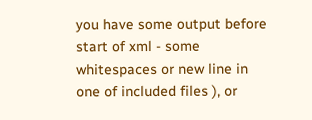you have some output before start of xml - some whitespaces or new line in one of included files ), or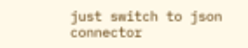just switch to json connector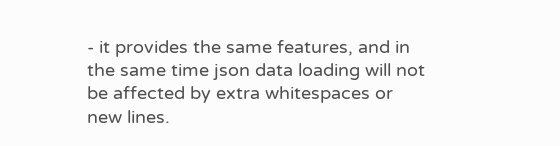- it provides the same features, and in the same time json data loading will not be affected by extra whitespaces or new lines.